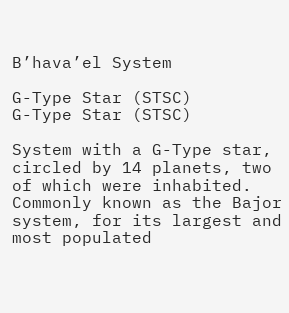B’hava’el System

G-Type Star (STSC)
G-Type Star (STSC)

System with a G-Type star, circled by 14 planets, two of which were inhabited. Commonly known as the Bajor system, for its largest and most populated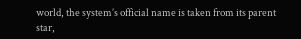world, the system’s official name is taken from its parent star,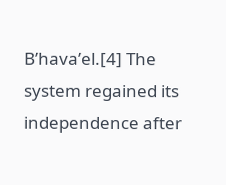B’hava’el.[4] The system regained its independence after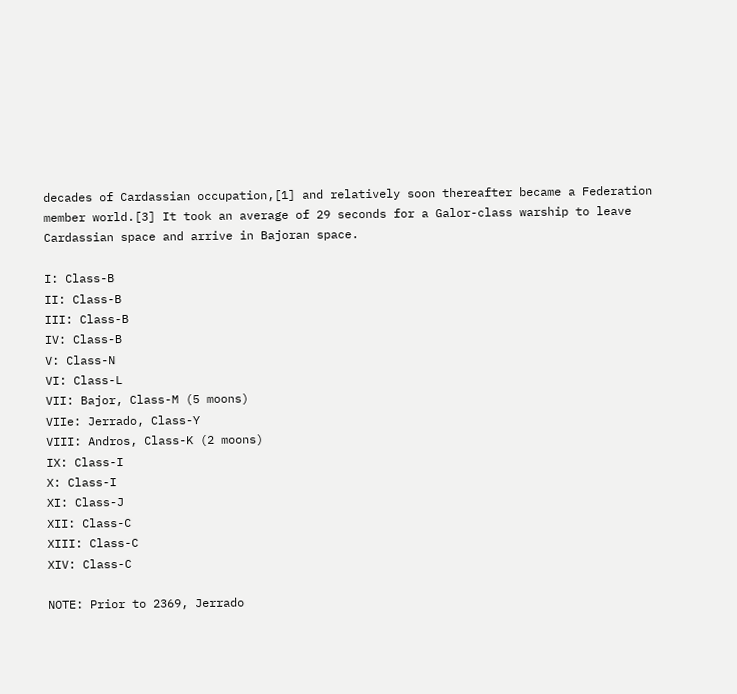decades of Cardassian occupation,[1] and relatively soon thereafter became a Federation member world.[3] It took an average of 29 seconds for a Galor-class warship to leave Cardassian space and arrive in Bajoran space.

I: Class-B
II: Class-B
III: Class-B
IV: Class-B
V: Class-N
VI: Class-L
VII: Bajor, Class-M (5 moons)
VIIe: Jerrado, Class-Y
VIII: Andros, Class-K (2 moons)
IX: Class-I
X: Class-I
XI: Class-J
XII: Class-C
XIII: Class-C
XIV: Class-C

NOTE: Prior to 2369, Jerrado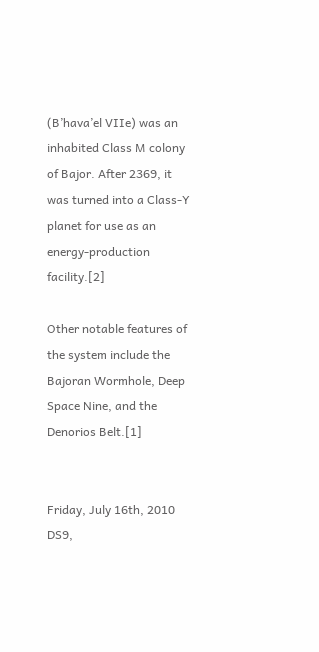(B’hava’el VIIe) was an inhabited Class M colony of Bajor. After 2369, it was turned into a Class-Y planet for use as an energy-production facility.[2]

Other notable features of the system include the Bajoran Wormhole, Deep Space Nine, and the Denorios Belt.[1]


Friday, July 16th, 2010 DS9,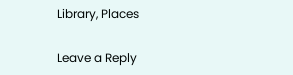Library, Places

Leave a Reply